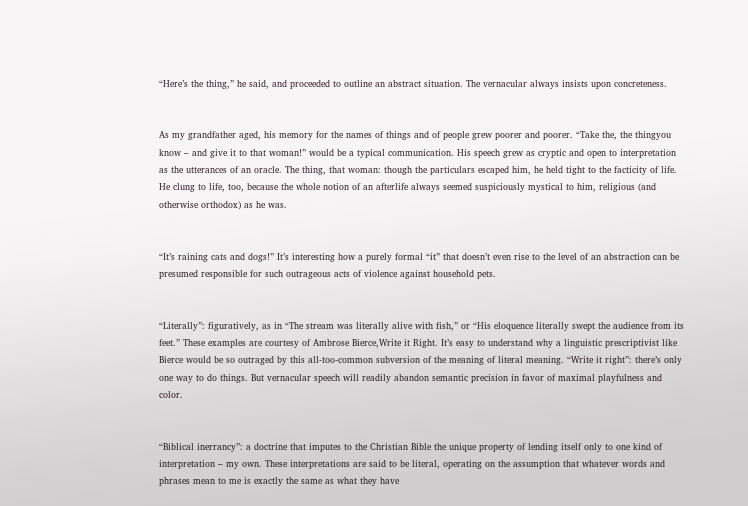“Here’s the thing,” he said, and proceeded to outline an abstract situation. The vernacular always insists upon concreteness.


As my grandfather aged, his memory for the names of things and of people grew poorer and poorer. “Take the, the thingyou know – and give it to that woman!” would be a typical communication. His speech grew as cryptic and open to interpretation as the utterances of an oracle. The thing, that woman: though the particulars escaped him, he held tight to the facticity of life. He clung to life, too, because the whole notion of an afterlife always seemed suspiciously mystical to him, religious (and otherwise orthodox) as he was.


“It’s raining cats and dogs!” It’s interesting how a purely formal “it” that doesn’t even rise to the level of an abstraction can be presumed responsible for such outrageous acts of violence against household pets.


“Literally”: figuratively, as in “The stream was literally alive with fish,” or “His eloquence literally swept the audience from its feet.” These examples are courtesy of Ambrose Bierce,Write it Right. It’s easy to understand why a linguistic prescriptivist like Bierce would be so outraged by this all-too-common subversion of the meaning of literal meaning. “Write it right”: there’s only one way to do things. But vernacular speech will readily abandon semantic precision in favor of maximal playfulness and color.


“Biblical inerrancy”: a doctrine that imputes to the Christian Bible the unique property of lending itself only to one kind of interpretation – my own. These interpretations are said to be literal, operating on the assumption that whatever words and phrases mean to me is exactly the same as what they have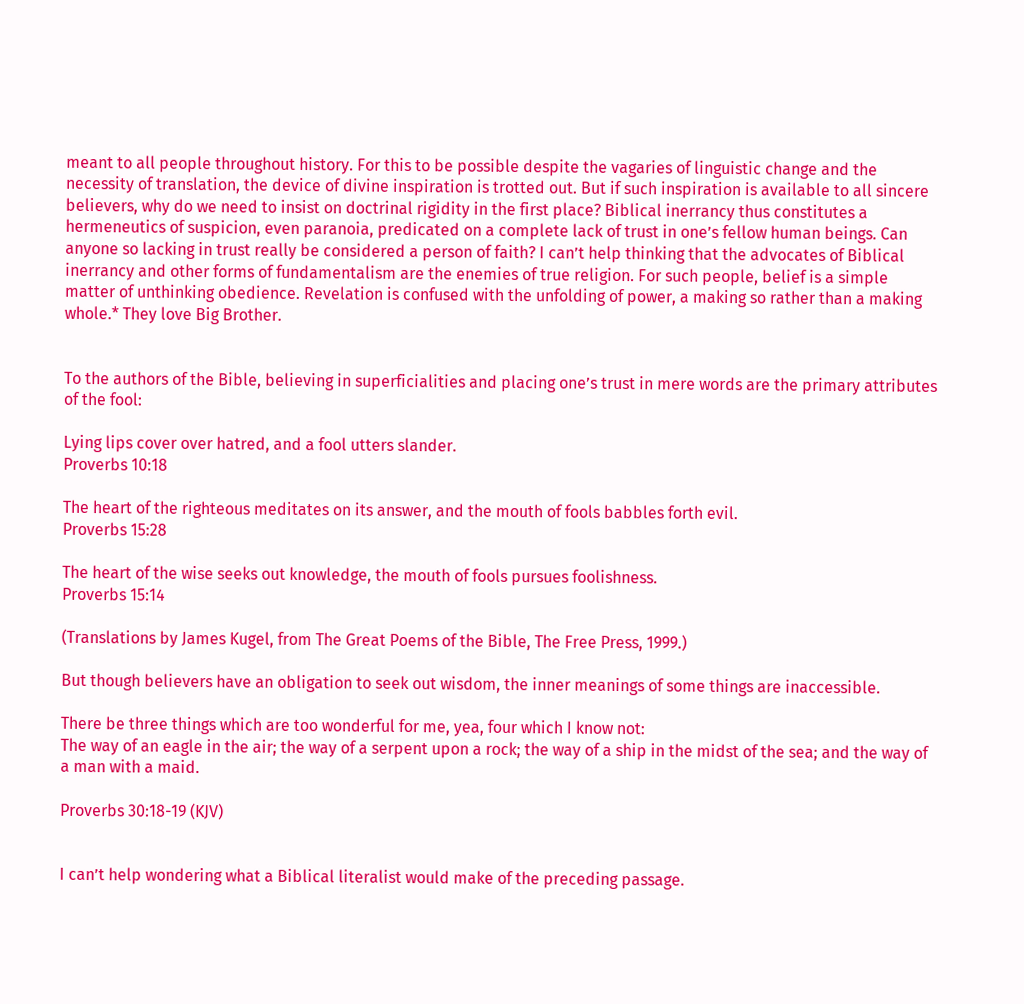meant to all people throughout history. For this to be possible despite the vagaries of linguistic change and the necessity of translation, the device of divine inspiration is trotted out. But if such inspiration is available to all sincere believers, why do we need to insist on doctrinal rigidity in the first place? Biblical inerrancy thus constitutes a hermeneutics of suspicion, even paranoia, predicated on a complete lack of trust in one’s fellow human beings. Can anyone so lacking in trust really be considered a person of faith? I can’t help thinking that the advocates of Biblical inerrancy and other forms of fundamentalism are the enemies of true religion. For such people, belief is a simple matter of unthinking obedience. Revelation is confused with the unfolding of power, a making so rather than a making whole.* They love Big Brother.


To the authors of the Bible, believing in superficialities and placing one’s trust in mere words are the primary attributes of the fool:

Lying lips cover over hatred, and a fool utters slander.
Proverbs 10:18

The heart of the righteous meditates on its answer, and the mouth of fools babbles forth evil.
Proverbs 15:28

The heart of the wise seeks out knowledge, the mouth of fools pursues foolishness.
Proverbs 15:14

(Translations by James Kugel, from The Great Poems of the Bible, The Free Press, 1999.)

But though believers have an obligation to seek out wisdom, the inner meanings of some things are inaccessible.

There be three things which are too wonderful for me, yea, four which I know not:
The way of an eagle in the air; the way of a serpent upon a rock; the way of a ship in the midst of the sea; and the way of a man with a maid.

Proverbs 30:18-19 (KJV)


I can’t help wondering what a Biblical literalist would make of the preceding passage.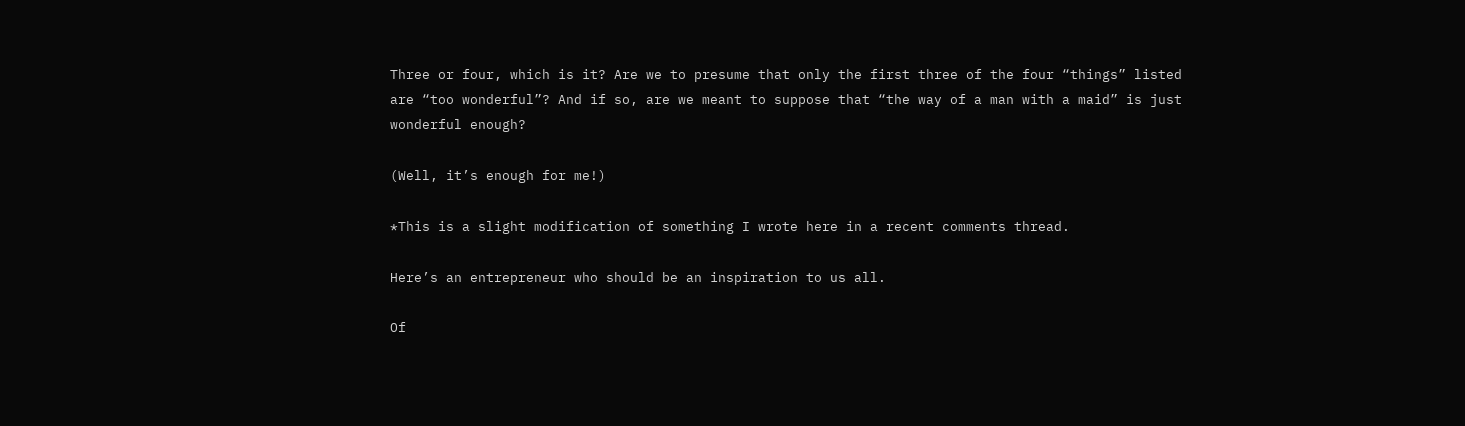Three or four, which is it? Are we to presume that only the first three of the four “things” listed are “too wonderful”? And if so, are we meant to suppose that “the way of a man with a maid” is just wonderful enough?

(Well, it’s enough for me!)

*This is a slight modification of something I wrote here in a recent comments thread.

Here’s an entrepreneur who should be an inspiration to us all.

Of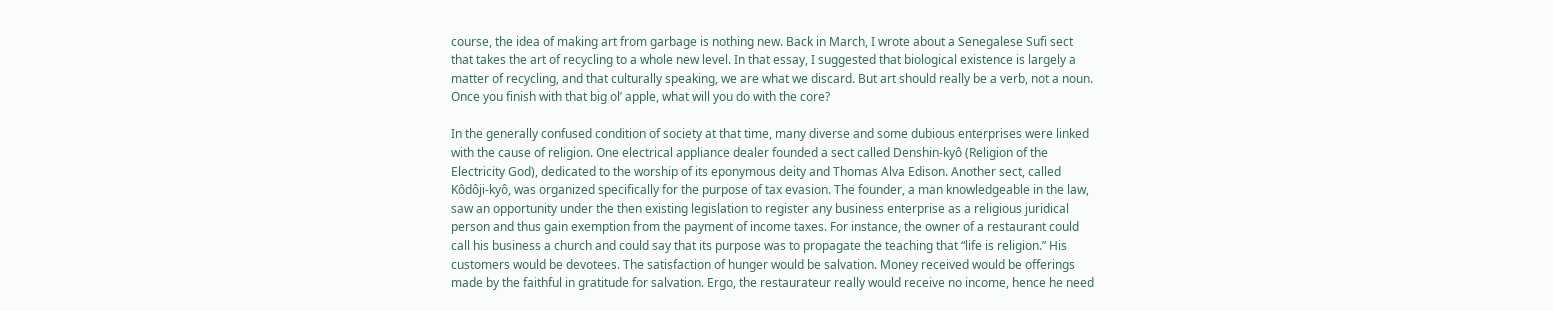course, the idea of making art from garbage is nothing new. Back in March, I wrote about a Senegalese Sufi sect that takes the art of recycling to a whole new level. In that essay, I suggested that biological existence is largely a matter of recycling, and that culturally speaking, we are what we discard. But art should really be a verb, not a noun. Once you finish with that big ol’ apple, what will you do with the core?

In the generally confused condition of society at that time, many diverse and some dubious enterprises were linked with the cause of religion. One electrical appliance dealer founded a sect called Denshin-kyô (Religion of the Electricity God), dedicated to the worship of its eponymous deity and Thomas Alva Edison. Another sect, called Kôdôji-kyô, was organized specifically for the purpose of tax evasion. The founder, a man knowledgeable in the law, saw an opportunity under the then existing legislation to register any business enterprise as a religious juridical person and thus gain exemption from the payment of income taxes. For instance, the owner of a restaurant could call his business a church and could say that its purpose was to propagate the teaching that “life is religion.” His customers would be devotees. The satisfaction of hunger would be salvation. Money received would be offerings made by the faithful in gratitude for salvation. Ergo, the restaurateur really would receive no income, hence he need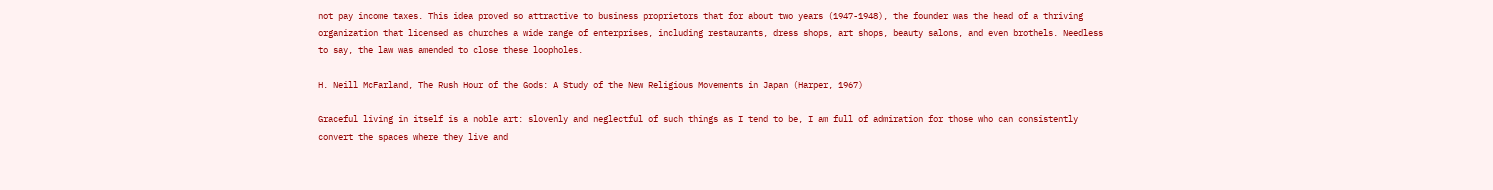not pay income taxes. This idea proved so attractive to business proprietors that for about two years (1947-1948), the founder was the head of a thriving organization that licensed as churches a wide range of enterprises, including restaurants, dress shops, art shops, beauty salons, and even brothels. Needless to say, the law was amended to close these loopholes.

H. Neill McFarland, The Rush Hour of the Gods: A Study of the New Religious Movements in Japan (Harper, 1967)

Graceful living in itself is a noble art: slovenly and neglectful of such things as I tend to be, I am full of admiration for those who can consistently convert the spaces where they live and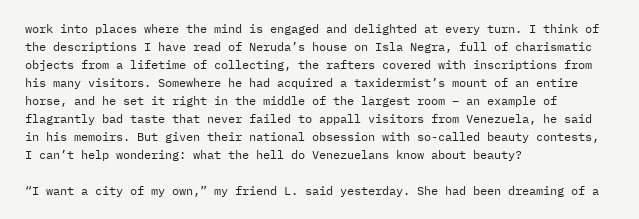work into places where the mind is engaged and delighted at every turn. I think of the descriptions I have read of Neruda’s house on Isla Negra, full of charismatic objects from a lifetime of collecting, the rafters covered with inscriptions from his many visitors. Somewhere he had acquired a taxidermist’s mount of an entire horse, and he set it right in the middle of the largest room – an example of flagrantly bad taste that never failed to appall visitors from Venezuela, he said in his memoirs. But given their national obsession with so-called beauty contests, I can’t help wondering: what the hell do Venezuelans know about beauty?

“I want a city of my own,” my friend L. said yesterday. She had been dreaming of a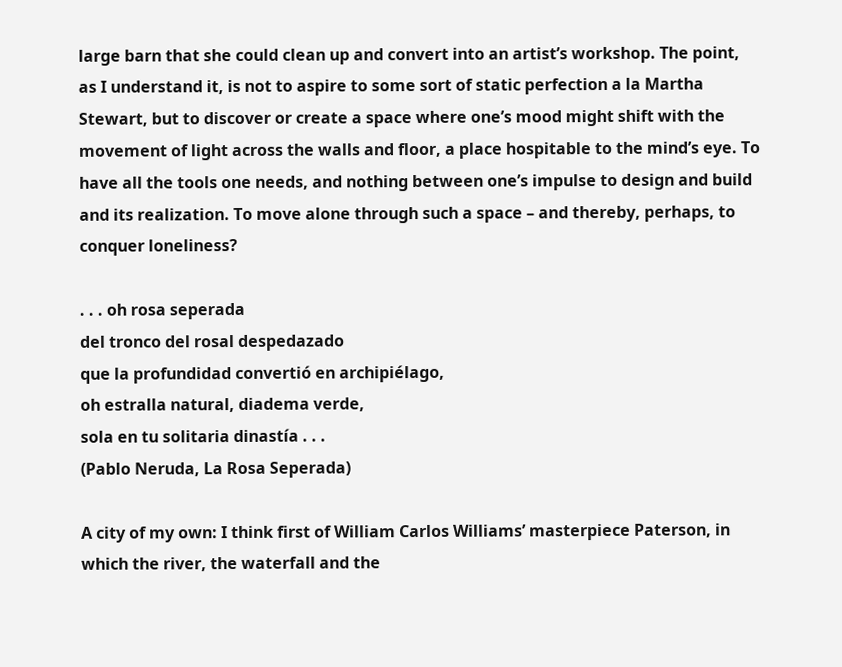large barn that she could clean up and convert into an artist’s workshop. The point, as I understand it, is not to aspire to some sort of static perfection a la Martha Stewart, but to discover or create a space where one’s mood might shift with the movement of light across the walls and floor, a place hospitable to the mind’s eye. To have all the tools one needs, and nothing between one’s impulse to design and build and its realization. To move alone through such a space – and thereby, perhaps, to conquer loneliness?

. . . oh rosa seperada
del tronco del rosal despedazado
que la profundidad convertió en archipiélago,
oh estralla natural, diadema verde,
sola en tu solitaria dinastía . . .
(Pablo Neruda, La Rosa Seperada)

A city of my own: I think first of William Carlos Williams’ masterpiece Paterson, in which the river, the waterfall and the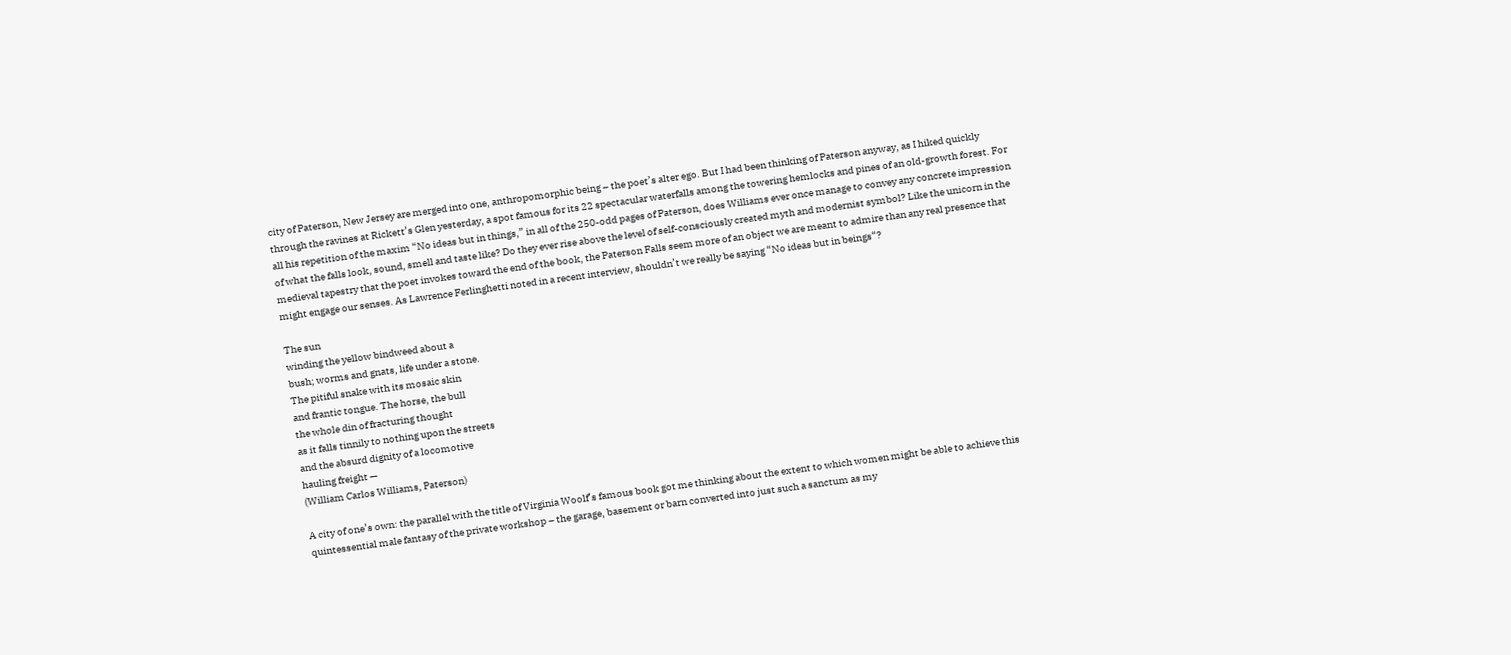city of Paterson, New Jersey are merged into one, anthropomorphic being – the poet’s alter ego. But I had been thinking of Paterson anyway, as I hiked quickly through the ravines at Rickett’s Glen yesterday, a spot famous for its 22 spectacular waterfalls among the towering hemlocks and pines of an old-growth forest. For all his repetition of the maxim “No ideas but in things,” in all of the 250-odd pages of Paterson, does Williams ever once manage to convey any concrete impression of what the falls look, sound, smell and taste like? Do they ever rise above the level of self-consciously created myth and modernist symbol? Like the unicorn in the medieval tapestry that the poet invokes toward the end of the book, the Paterson Falls seem more of an object we are meant to admire than any real presence that might engage our senses. As Lawrence Ferlinghetti noted in a recent interview, shouldn’t we really be saying “No ideas but in beings“?

The sun
winding the yellow bindweed about a
bush; worms and gnats, life under a stone.
The pitiful snake with its mosaic skin
and frantic tongue. The horse, the bull
the whole din of fracturing thought
as it falls tinnily to nothing upon the streets
and the absurd dignity of a locomotive
hauling freight —
(William Carlos Williams, Paterson)

A city of one’s own: the parallel with the title of Virginia Woolf’s famous book got me thinking about the extent to which women might be able to achieve this quintessential male fantasy of the private workshop – the garage, basement or barn converted into just such a sanctum as my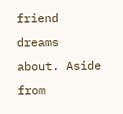friend dreams about. Aside from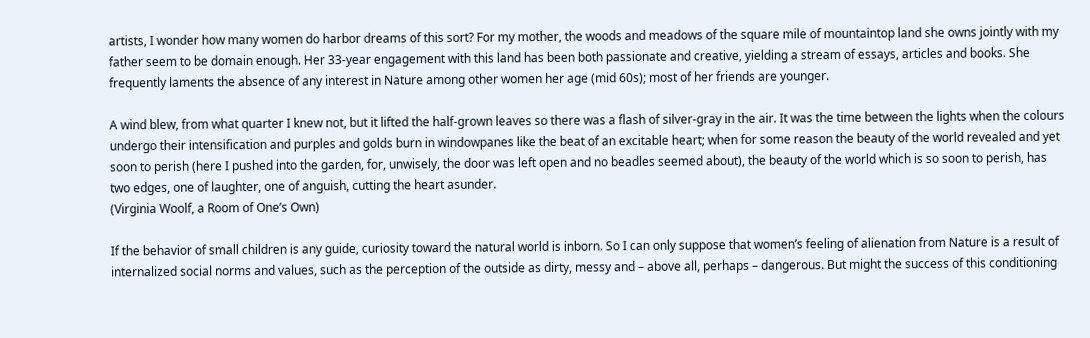artists, I wonder how many women do harbor dreams of this sort? For my mother, the woods and meadows of the square mile of mountaintop land she owns jointly with my father seem to be domain enough. Her 33-year engagement with this land has been both passionate and creative, yielding a stream of essays, articles and books. She frequently laments the absence of any interest in Nature among other women her age (mid 60s); most of her friends are younger.

A wind blew, from what quarter I knew not, but it lifted the half-grown leaves so there was a flash of silver-gray in the air. It was the time between the lights when the colours undergo their intensification and purples and golds burn in windowpanes like the beat of an excitable heart; when for some reason the beauty of the world revealed and yet soon to perish (here I pushed into the garden, for, unwisely, the door was left open and no beadles seemed about), the beauty of the world which is so soon to perish, has two edges, one of laughter, one of anguish, cutting the heart asunder.
(Virginia Woolf, a Room of One’s Own)

If the behavior of small children is any guide, curiosity toward the natural world is inborn. So I can only suppose that women’s feeling of alienation from Nature is a result of internalized social norms and values, such as the perception of the outside as dirty, messy and – above all, perhaps – dangerous. But might the success of this conditioning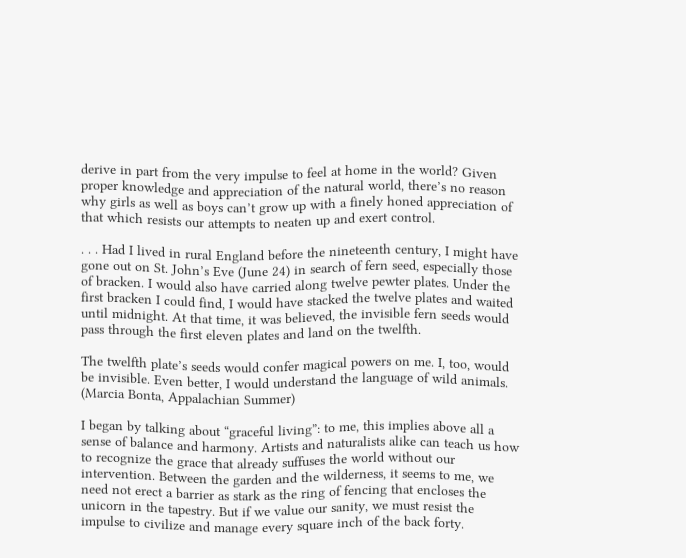derive in part from the very impulse to feel at home in the world? Given proper knowledge and appreciation of the natural world, there’s no reason why girls as well as boys can’t grow up with a finely honed appreciation of that which resists our attempts to neaten up and exert control.

. . . Had I lived in rural England before the nineteenth century, I might have gone out on St. John’s Eve (June 24) in search of fern seed, especially those of bracken. I would also have carried along twelve pewter plates. Under the first bracken I could find, I would have stacked the twelve plates and waited until midnight. At that time, it was believed, the invisible fern seeds would pass through the first eleven plates and land on the twelfth.

The twelfth plate’s seeds would confer magical powers on me. I, too, would be invisible. Even better, I would understand the language of wild animals.
(Marcia Bonta, Appalachian Summer)

I began by talking about “graceful living”: to me, this implies above all a sense of balance and harmony. Artists and naturalists alike can teach us how to recognize the grace that already suffuses the world without our intervention. Between the garden and the wilderness, it seems to me, we need not erect a barrier as stark as the ring of fencing that encloses the unicorn in the tapestry. But if we value our sanity, we must resist the impulse to civilize and manage every square inch of the back forty.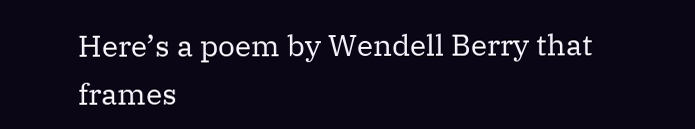Here’s a poem by Wendell Berry that frames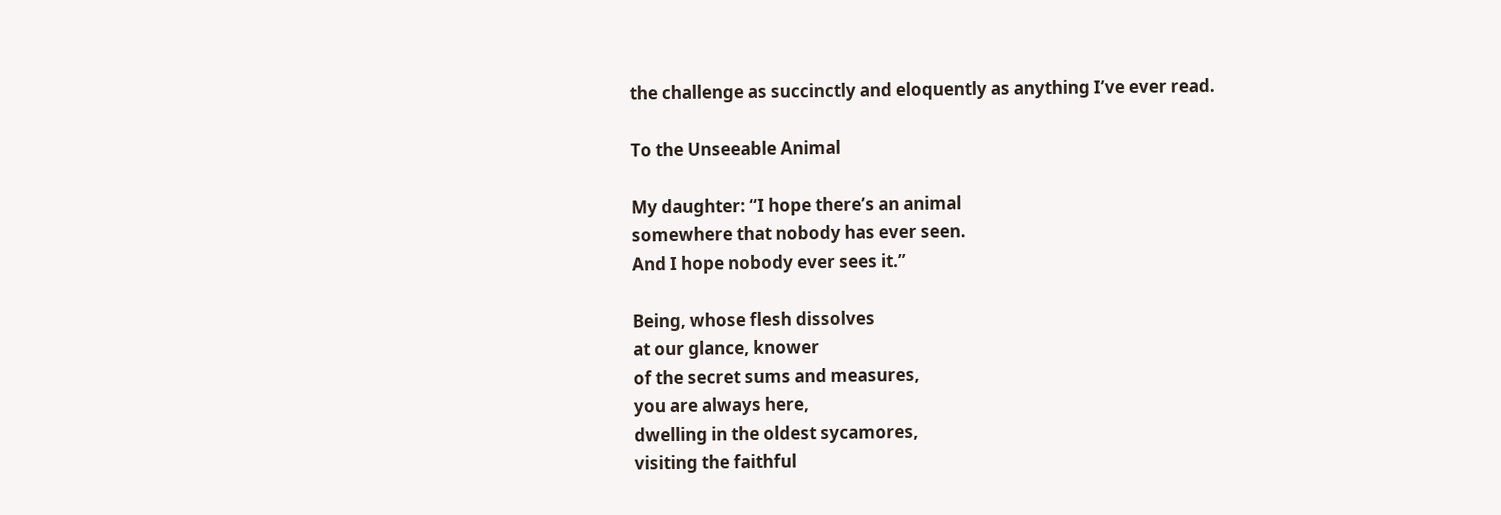the challenge as succinctly and eloquently as anything I’ve ever read.

To the Unseeable Animal

My daughter: “I hope there’s an animal
somewhere that nobody has ever seen.
And I hope nobody ever sees it.”

Being, whose flesh dissolves
at our glance, knower
of the secret sums and measures,
you are always here,
dwelling in the oldest sycamores,
visiting the faithful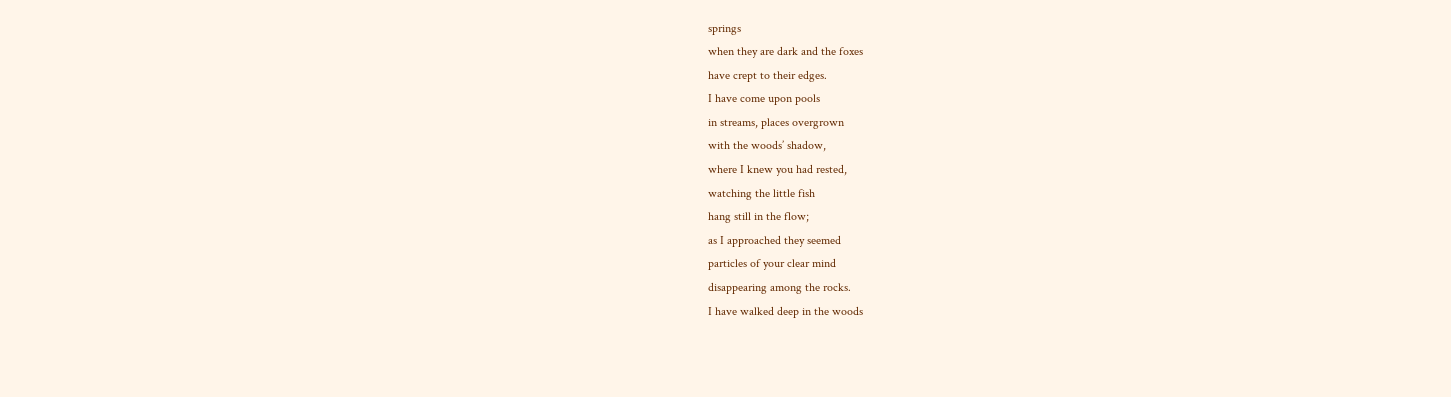springs
when they are dark and the foxes
have crept to their edges.
I have come upon pools
in streams, places overgrown
with the woods’ shadow,
where I knew you had rested,
watching the little fish
hang still in the flow;
as I approached they seemed
particles of your clear mind
disappearing among the rocks.
I have walked deep in the woods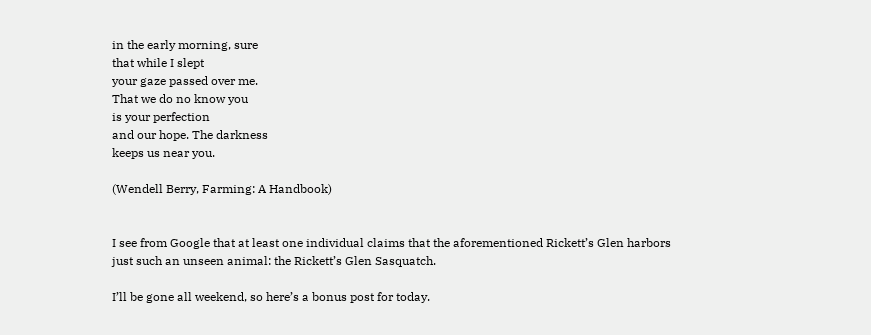in the early morning, sure
that while I slept
your gaze passed over me.
That we do no know you
is your perfection
and our hope. The darkness
keeps us near you.

(Wendell Berry, Farming: A Handbook)


I see from Google that at least one individual claims that the aforementioned Rickett’s Glen harbors just such an unseen animal: the Rickett’s Glen Sasquatch.

I’ll be gone all weekend, so here’s a bonus post for today.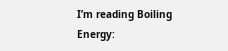I’m reading Boiling Energy: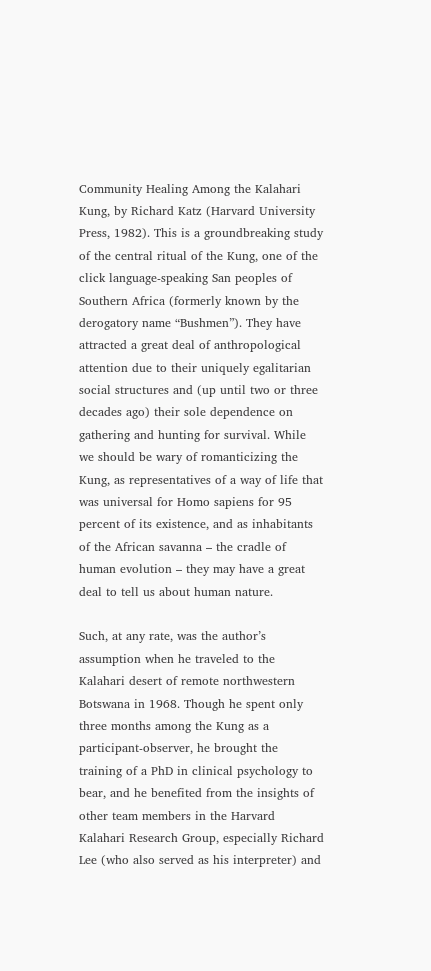Community Healing Among the Kalahari Kung, by Richard Katz (Harvard University Press, 1982). This is a groundbreaking study of the central ritual of the Kung, one of the click language-speaking San peoples of Southern Africa (formerly known by the derogatory name “Bushmen”). They have attracted a great deal of anthropological attention due to their uniquely egalitarian social structures and (up until two or three decades ago) their sole dependence on gathering and hunting for survival. While we should be wary of romanticizing the Kung, as representatives of a way of life that was universal for Homo sapiens for 95 percent of its existence, and as inhabitants of the African savanna – the cradle of human evolution – they may have a great deal to tell us about human nature.

Such, at any rate, was the author’s assumption when he traveled to the Kalahari desert of remote northwestern Botswana in 1968. Though he spent only three months among the Kung as a participant-observer, he brought the training of a PhD in clinical psychology to bear, and he benefited from the insights of other team members in the Harvard Kalahari Research Group, especially Richard Lee (who also served as his interpreter) and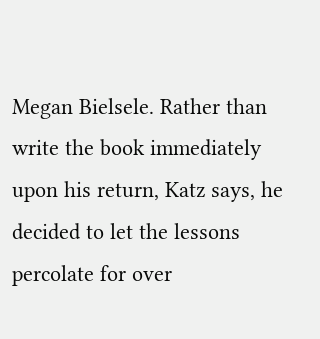Megan Bielsele. Rather than write the book immediately upon his return, Katz says, he decided to let the lessons percolate for over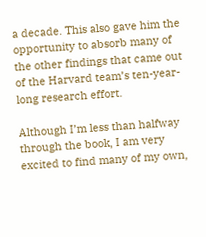a decade. This also gave him the opportunity to absorb many of the other findings that came out of the Harvard team’s ten-year-long research effort.

Although I’m less than halfway through the book, I am very excited to find many of my own,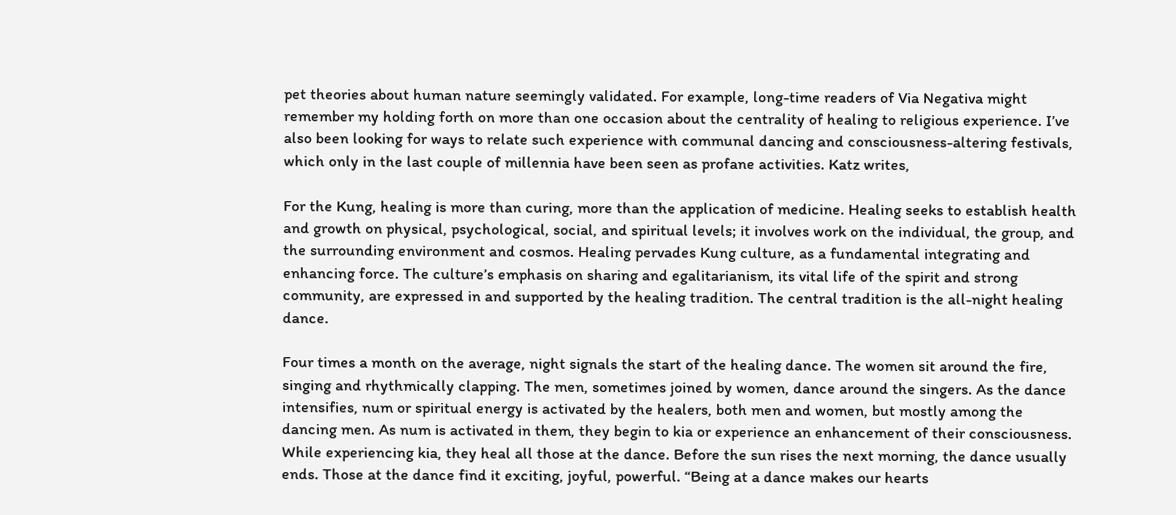pet theories about human nature seemingly validated. For example, long-time readers of Via Negativa might remember my holding forth on more than one occasion about the centrality of healing to religious experience. I’ve also been looking for ways to relate such experience with communal dancing and consciousness-altering festivals, which only in the last couple of millennia have been seen as profane activities. Katz writes,

For the Kung, healing is more than curing, more than the application of medicine. Healing seeks to establish health and growth on physical, psychological, social, and spiritual levels; it involves work on the individual, the group, and the surrounding environment and cosmos. Healing pervades Kung culture, as a fundamental integrating and enhancing force. The culture’s emphasis on sharing and egalitarianism, its vital life of the spirit and strong community, are expressed in and supported by the healing tradition. The central tradition is the all-night healing dance.

Four times a month on the average, night signals the start of the healing dance. The women sit around the fire, singing and rhythmically clapping. The men, sometimes joined by women, dance around the singers. As the dance intensifies, num or spiritual energy is activated by the healers, both men and women, but mostly among the dancing men. As num is activated in them, they begin to kia or experience an enhancement of their consciousness. While experiencing kia, they heal all those at the dance. Before the sun rises the next morning, the dance usually ends. Those at the dance find it exciting, joyful, powerful. “Being at a dance makes our hearts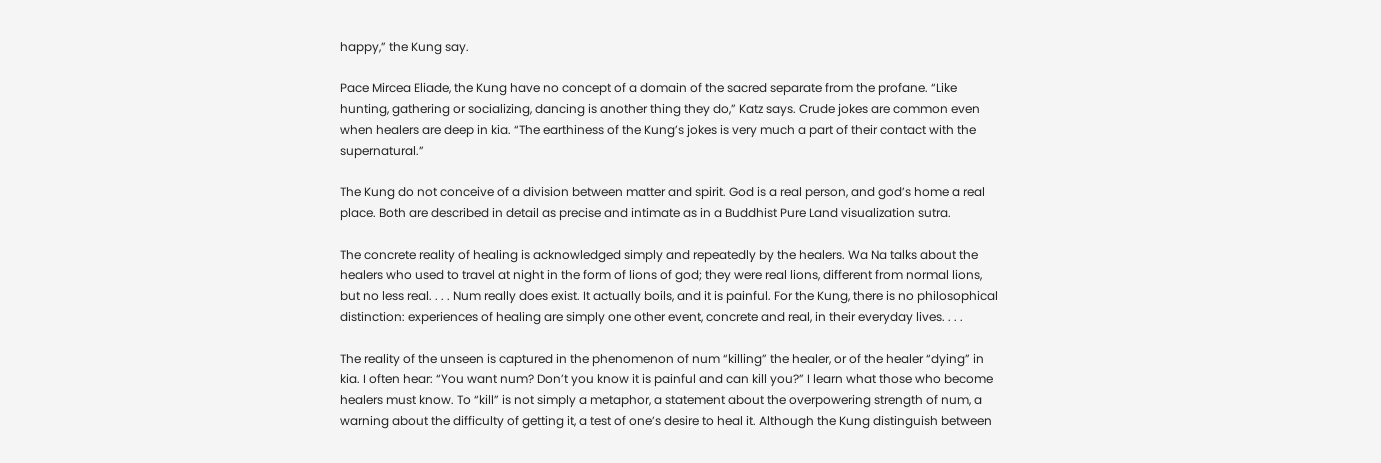happy,” the Kung say.

Pace Mircea Eliade, the Kung have no concept of a domain of the sacred separate from the profane. “Like hunting, gathering or socializing, dancing is another thing they do,” Katz says. Crude jokes are common even when healers are deep in kia. “The earthiness of the Kung’s jokes is very much a part of their contact with the supernatural.”

The Kung do not conceive of a division between matter and spirit. God is a real person, and god’s home a real place. Both are described in detail as precise and intimate as in a Buddhist Pure Land visualization sutra.

The concrete reality of healing is acknowledged simply and repeatedly by the healers. Wa Na talks about the healers who used to travel at night in the form of lions of god; they were real lions, different from normal lions, but no less real. . . . Num really does exist. It actually boils, and it is painful. For the Kung, there is no philosophical distinction: experiences of healing are simply one other event, concrete and real, in their everyday lives. . . .

The reality of the unseen is captured in the phenomenon of num “killing” the healer, or of the healer “dying” in kia. I often hear: “You want num? Don’t you know it is painful and can kill you?” I learn what those who become healers must know. To “kill” is not simply a metaphor, a statement about the overpowering strength of num, a warning about the difficulty of getting it, a test of one’s desire to heal it. Although the Kung distinguish between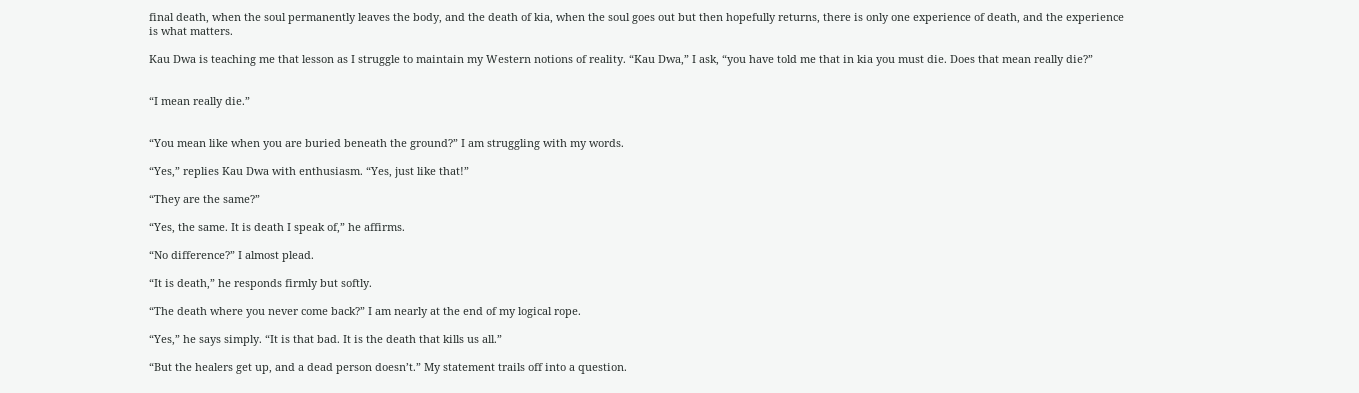final death, when the soul permanently leaves the body, and the death of kia, when the soul goes out but then hopefully returns, there is only one experience of death, and the experience is what matters.

Kau Dwa is teaching me that lesson as I struggle to maintain my Western notions of reality. “Kau Dwa,” I ask, “you have told me that in kia you must die. Does that mean really die?”


“I mean really die.”


“You mean like when you are buried beneath the ground?” I am struggling with my words.

“Yes,” replies Kau Dwa with enthusiasm. “Yes, just like that!”

“They are the same?”

“Yes, the same. It is death I speak of,” he affirms.

“No difference?” I almost plead.

“It is death,” he responds firmly but softly.

“The death where you never come back?” I am nearly at the end of my logical rope.

“Yes,” he says simply. “It is that bad. It is the death that kills us all.”

“But the healers get up, and a dead person doesn’t.” My statement trails off into a question.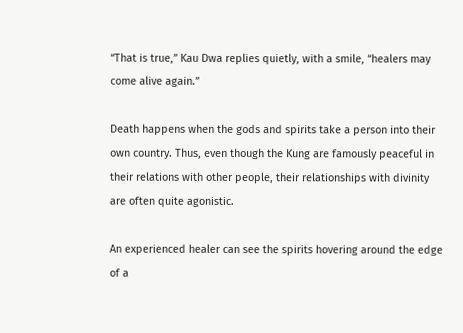“That is true,” Kau Dwa replies quietly, with a smile, “healers may come alive again.”

Death happens when the gods and spirits take a person into their own country. Thus, even though the Kung are famously peaceful in their relations with other people, their relationships with divinity are often quite agonistic.

An experienced healer can see the spirits hovering around the edge of a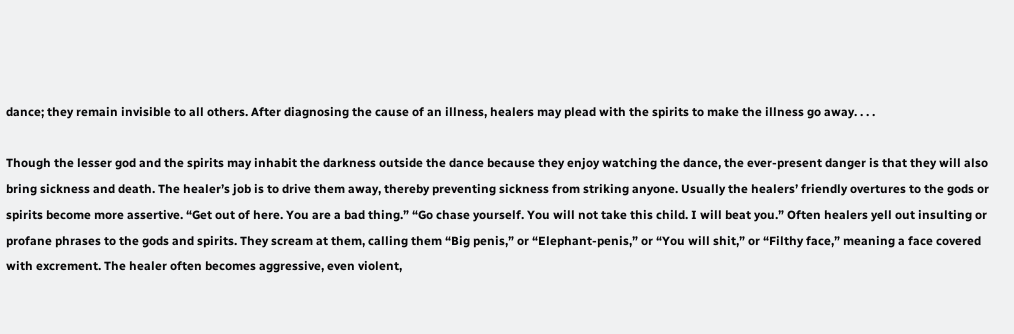dance; they remain invisible to all others. After diagnosing the cause of an illness, healers may plead with the spirits to make the illness go away. . . .

Though the lesser god and the spirits may inhabit the darkness outside the dance because they enjoy watching the dance, the ever-present danger is that they will also bring sickness and death. The healer’s job is to drive them away, thereby preventing sickness from striking anyone. Usually the healers’ friendly overtures to the gods or spirits become more assertive. “Get out of here. You are a bad thing.” “Go chase yourself. You will not take this child. I will beat you.” Often healers yell out insulting or profane phrases to the gods and spirits. They scream at them, calling them “Big penis,” or “Elephant-penis,” or “You will shit,” or “Filthy face,” meaning a face covered with excrement. The healer often becomes aggressive, even violent,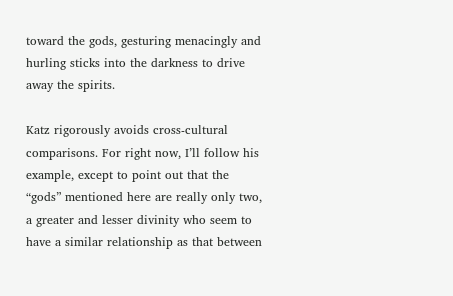toward the gods, gesturing menacingly and hurling sticks into the darkness to drive away the spirits.

Katz rigorously avoids cross-cultural comparisons. For right now, I’ll follow his example, except to point out that the “gods” mentioned here are really only two, a greater and lesser divinity who seem to have a similar relationship as that between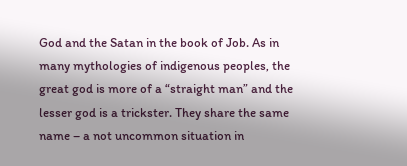God and the Satan in the book of Job. As in many mythologies of indigenous peoples, the great god is more of a “straight man” and the lesser god is a trickster. They share the same name – a not uncommon situation in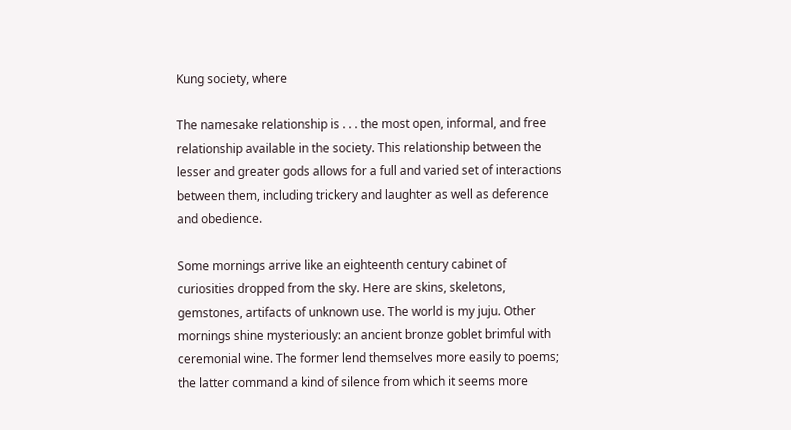Kung society, where

The namesake relationship is . . . the most open, informal, and free relationship available in the society. This relationship between the lesser and greater gods allows for a full and varied set of interactions between them, including trickery and laughter as well as deference and obedience.

Some mornings arrive like an eighteenth century cabinet of curiosities dropped from the sky. Here are skins, skeletons, gemstones, artifacts of unknown use. The world is my juju. Other mornings shine mysteriously: an ancient bronze goblet brimful with ceremonial wine. The former lend themselves more easily to poems; the latter command a kind of silence from which it seems more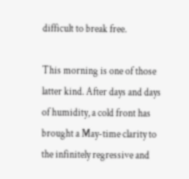difficult to break free.

This morning is one of those latter kind. After days and days of humidity, a cold front has brought a May-time clarity to the infinitely regressive and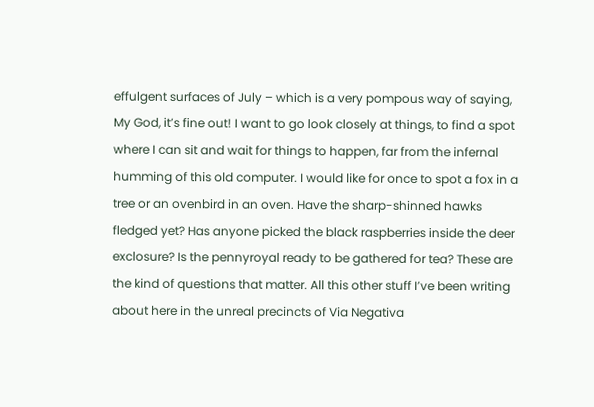effulgent surfaces of July – which is a very pompous way of saying, My God, it’s fine out! I want to go look closely at things, to find a spot where I can sit and wait for things to happen, far from the infernal humming of this old computer. I would like for once to spot a fox in a tree or an ovenbird in an oven. Have the sharp-shinned hawks fledged yet? Has anyone picked the black raspberries inside the deer exclosure? Is the pennyroyal ready to be gathered for tea? These are the kind of questions that matter. All this other stuff I’ve been writing about here in the unreal precincts of Via Negativa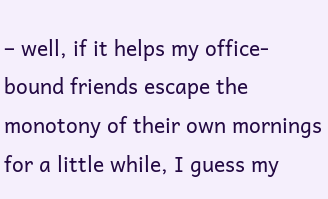– well, if it helps my office-bound friends escape the monotony of their own mornings for a little while, I guess my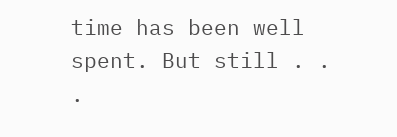time has been well spent. But still . . .